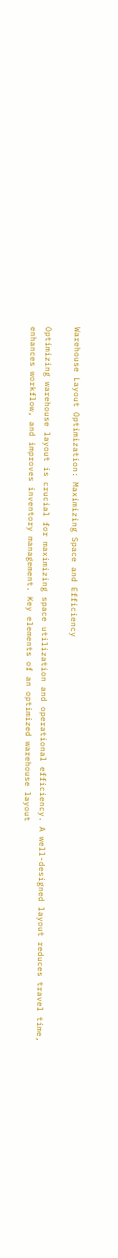Warehouse Layout Optimization: Maximizing Space and Efficiency

Optimizing warehouse layout is crucial for maximizing space utilization and operational efficiency. A well-designed layout reduces travel time, enhances workflow, and improves inventory management. Key elements of an optimized warehouse layout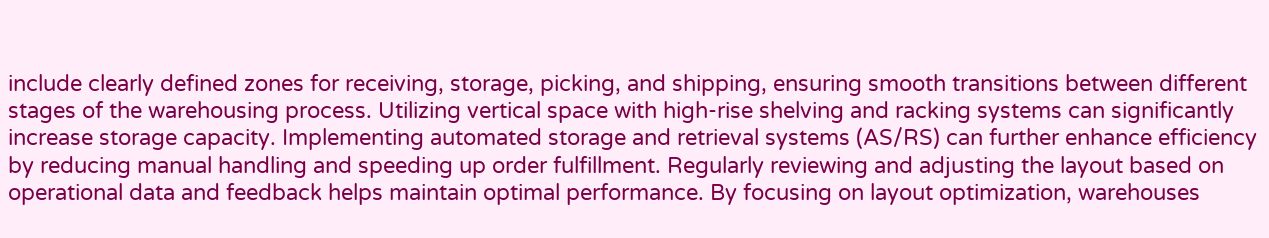include clearly defined zones for receiving, storage, picking, and shipping, ensuring smooth transitions between different stages of the warehousing process. Utilizing vertical space with high-rise shelving and racking systems can significantly increase storage capacity. Implementing automated storage and retrieval systems (AS/RS) can further enhance efficiency by reducing manual handling and speeding up order fulfillment. Regularly reviewing and adjusting the layout based on operational data and feedback helps maintain optimal performance. By focusing on layout optimization, warehouses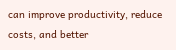can improve productivity, reduce costs, and better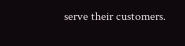serve their customers.